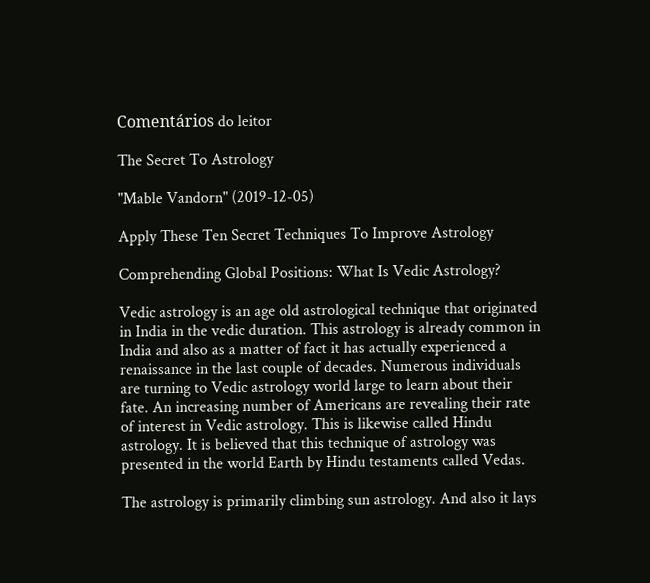Comentários do leitor

The Secret To Astrology

"Mable Vandorn" (2019-12-05)

Apply These Ten Secret Techniques To Improve Astrology

Comprehending Global Positions: What Is Vedic Astrology?

Vedic astrology is an age old astrological technique that originated in India in the vedic duration. This astrology is already common in India and also as a matter of fact it has actually experienced a renaissance in the last couple of decades. Numerous individuals are turning to Vedic astrology world large to learn about their fate. An increasing number of Americans are revealing their rate of interest in Vedic astrology. This is likewise called Hindu astrology. It is believed that this technique of astrology was presented in the world Earth by Hindu testaments called Vedas.

The astrology is primarily climbing sun astrology. And also it lays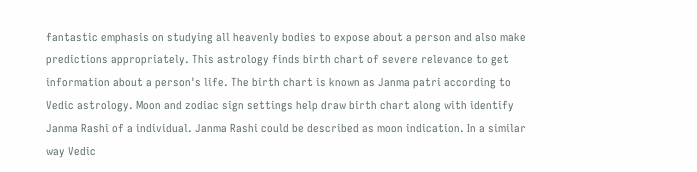fantastic emphasis on studying all heavenly bodies to expose about a person and also make predictions appropriately. This astrology finds birth chart of severe relevance to get information about a person's life. The birth chart is known as Janma patri according to Vedic astrology. Moon and zodiac sign settings help draw birth chart along with identify Janma Rashi of a individual. Janma Rashi could be described as moon indication. In a similar way Vedic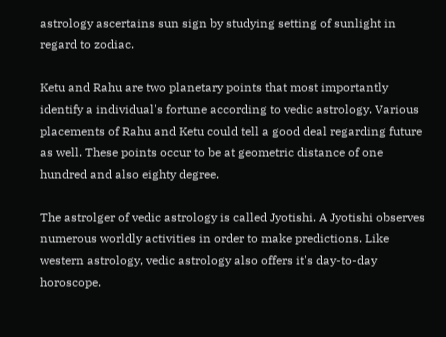astrology ascertains sun sign by studying setting of sunlight in regard to zodiac.

Ketu and Rahu are two planetary points that most importantly identify a individual's fortune according to vedic astrology. Various placements of Rahu and Ketu could tell a good deal regarding future as well. These points occur to be at geometric distance of one hundred and also eighty degree.

The astrolger of vedic astrology is called Jyotishi. A Jyotishi observes numerous worldly activities in order to make predictions. Like western astrology, vedic astrology also offers it's day-to-day horoscope.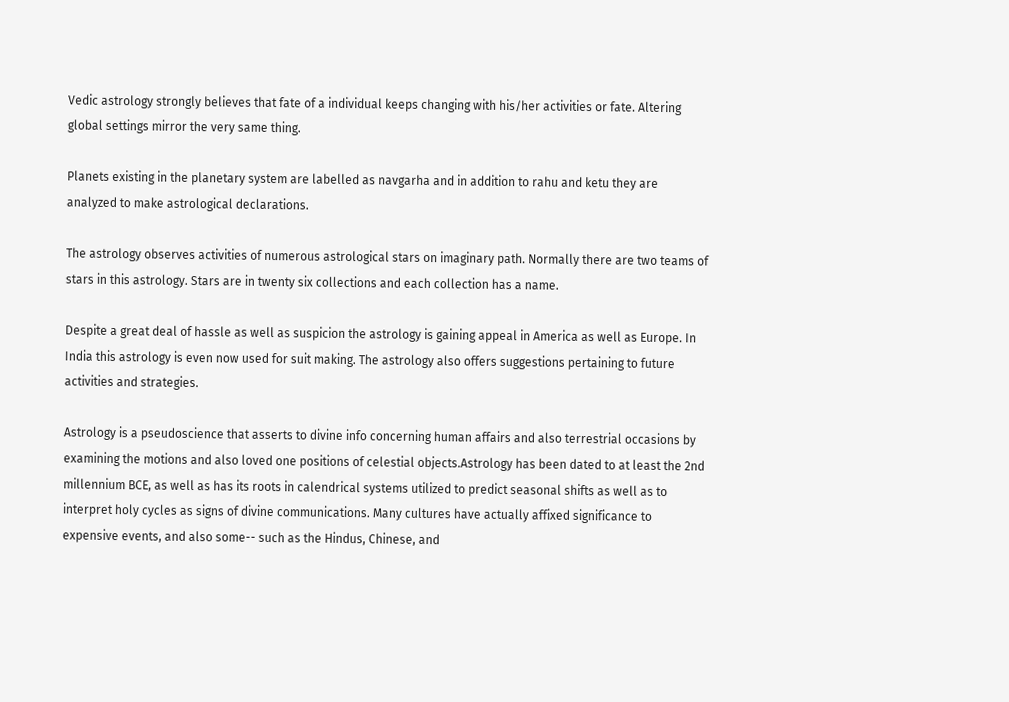Vedic astrology strongly believes that fate of a individual keeps changing with his/her activities or fate. Altering global settings mirror the very same thing.

Planets existing in the planetary system are labelled as navgarha and in addition to rahu and ketu they are analyzed to make astrological declarations.

The astrology observes activities of numerous astrological stars on imaginary path. Normally there are two teams of stars in this astrology. Stars are in twenty six collections and each collection has a name.

Despite a great deal of hassle as well as suspicion the astrology is gaining appeal in America as well as Europe. In India this astrology is even now used for suit making. The astrology also offers suggestions pertaining to future activities and strategies.

Astrology is a pseudoscience that asserts to divine info concerning human affairs and also terrestrial occasions by examining the motions and also loved one positions of celestial objects.Astrology has been dated to at least the 2nd millennium BCE, as well as has its roots in calendrical systems utilized to predict seasonal shifts as well as to interpret holy cycles as signs of divine communications. Many cultures have actually affixed significance to expensive events, and also some-- such as the Hindus, Chinese, and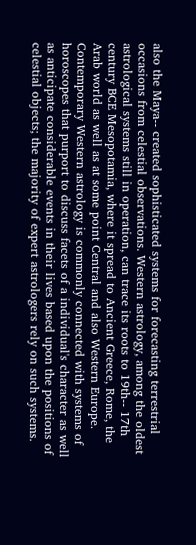also the Maya-- created sophisticated systems for forecasting terrestrial occasions from celestial observations. Western astrology, among the oldest astrological systems still in operation, can trace its roots to 19th-- 17th century BCE Mesopotamia, where it spread to Ancient Greece, Rome, the Arab world as well as at some point Central and also Western Europe. Contemporary Western astrology is commonly connected with systems of horoscopes that purport to discuss facets of a individual's character as well as anticipate considerable events in their lives based upon the positions of celestial objects; the majority of expert astrologers rely on such systems.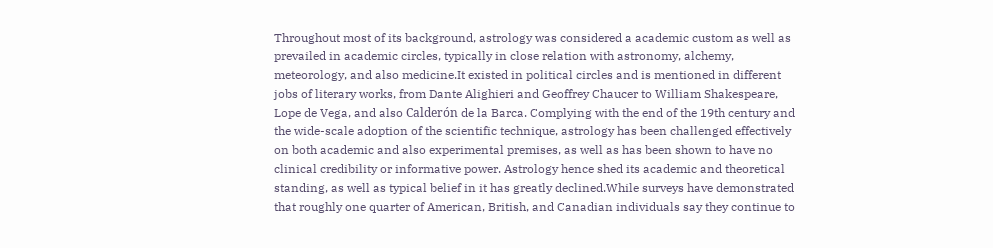Throughout most of its background, astrology was considered a academic custom as well as prevailed in academic circles, typically in close relation with astronomy, alchemy, meteorology, and also medicine.It existed in political circles and is mentioned in different jobs of literary works, from Dante Alighieri and Geoffrey Chaucer to William Shakespeare, Lope de Vega, and also Calderón de la Barca. Complying with the end of the 19th century and the wide-scale adoption of the scientific technique, astrology has been challenged effectively on both academic and also experimental premises, as well as has been shown to have no clinical credibility or informative power. Astrology hence shed its academic and theoretical standing, as well as typical belief in it has greatly declined.While surveys have demonstrated that roughly one quarter of American, British, and Canadian individuals say they continue to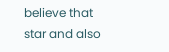believe that star and also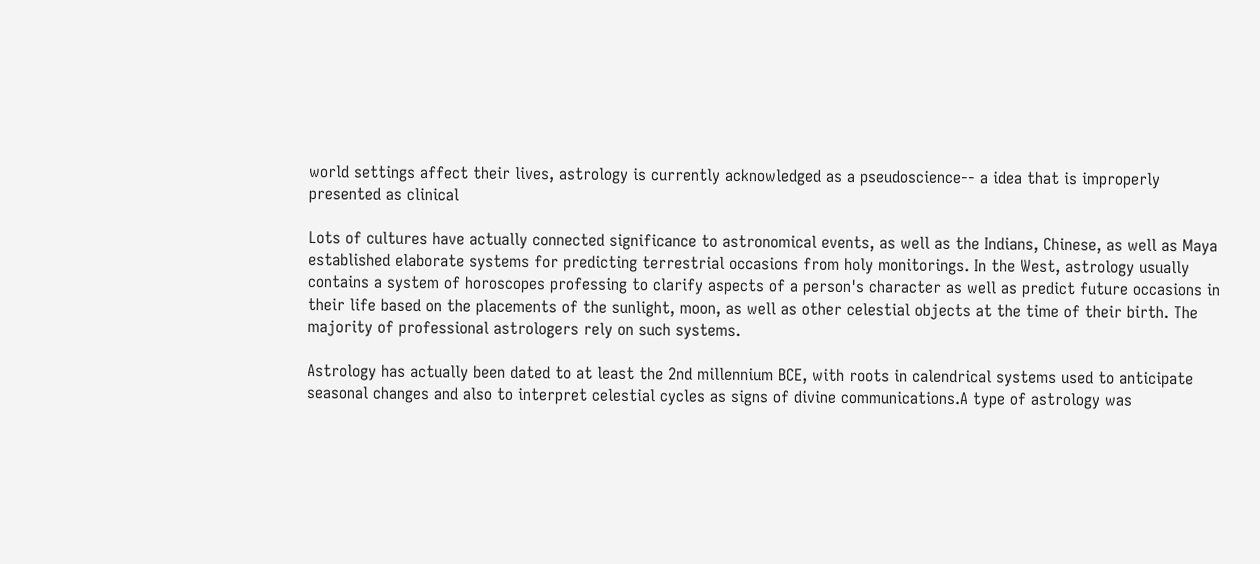world settings affect their lives, astrology is currently acknowledged as a pseudoscience-- a idea that is improperly presented as clinical

Lots of cultures have actually connected significance to astronomical events, as well as the Indians, Chinese, as well as Maya established elaborate systems for predicting terrestrial occasions from holy monitorings. In the West, astrology usually contains a system of horoscopes professing to clarify aspects of a person's character as well as predict future occasions in their life based on the placements of the sunlight, moon, as well as other celestial objects at the time of their birth. The majority of professional astrologers rely on such systems.

Astrology has actually been dated to at least the 2nd millennium BCE, with roots in calendrical systems used to anticipate seasonal changes and also to interpret celestial cycles as signs of divine communications.A type of astrology was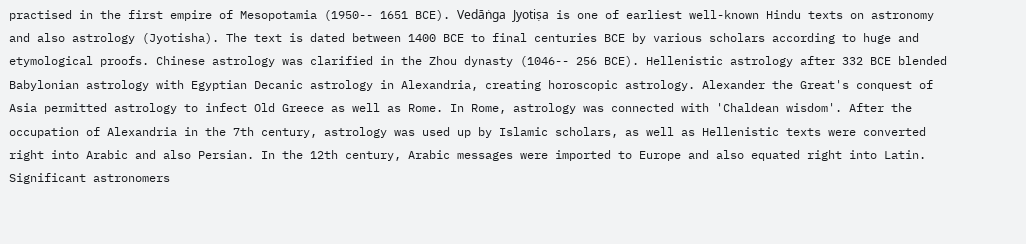practised in the first empire of Mesopotamia (1950-- 1651 BCE). Vedāṅga Jyotiṣa is one of earliest well-known Hindu texts on astronomy and also astrology (Jyotisha). The text is dated between 1400 BCE to final centuries BCE by various scholars according to huge and etymological proofs. Chinese astrology was clarified in the Zhou dynasty (1046-- 256 BCE). Hellenistic astrology after 332 BCE blended Babylonian astrology with Egyptian Decanic astrology in Alexandria, creating horoscopic astrology. Alexander the Great's conquest of Asia permitted astrology to infect Old Greece as well as Rome. In Rome, astrology was connected with 'Chaldean wisdom'. After the occupation of Alexandria in the 7th century, astrology was used up by Islamic scholars, as well as Hellenistic texts were converted right into Arabic and also Persian. In the 12th century, Arabic messages were imported to Europe and also equated right into Latin. Significant astronomers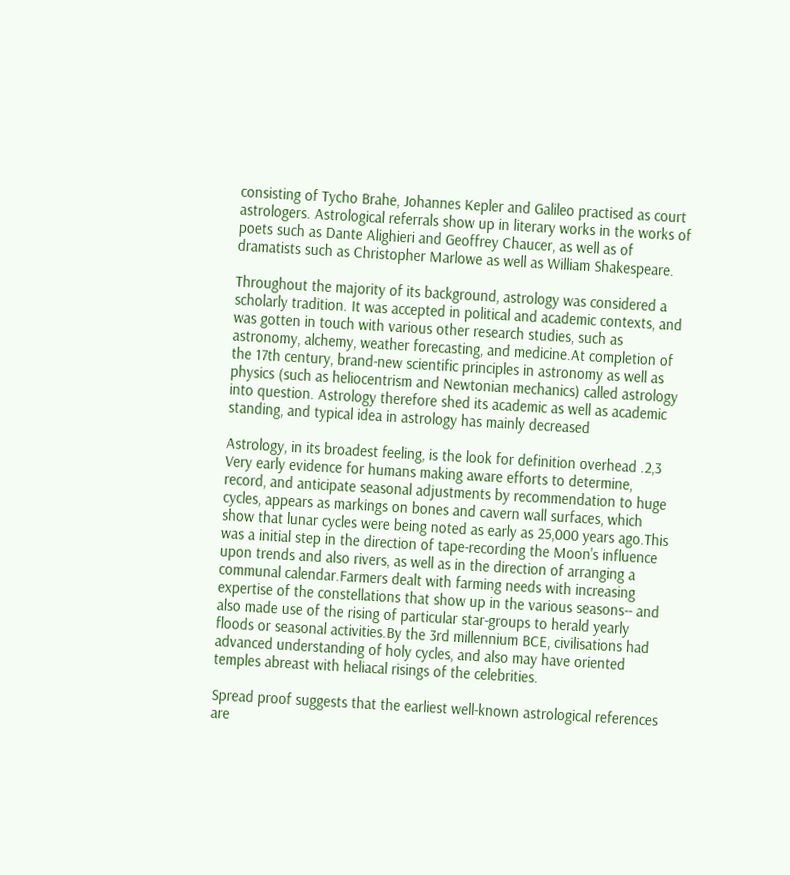consisting of Tycho Brahe, Johannes Kepler and Galileo practised as court astrologers. Astrological referrals show up in literary works in the works of poets such as Dante Alighieri and Geoffrey Chaucer, as well as of dramatists such as Christopher Marlowe as well as William Shakespeare.

Throughout the majority of its background, astrology was considered a scholarly tradition. It was accepted in political and academic contexts, and was gotten in touch with various other research studies, such as astronomy, alchemy, weather forecasting, and medicine.At completion of the 17th century, brand-new scientific principles in astronomy as well as physics (such as heliocentrism and Newtonian mechanics) called astrology into question. Astrology therefore shed its academic as well as academic standing, and typical idea in astrology has mainly decreased

Astrology, in its broadest feeling, is the look for definition overhead .2,3 Very early evidence for humans making aware efforts to determine, record, and anticipate seasonal adjustments by recommendation to huge cycles, appears as markings on bones and cavern wall surfaces, which show that lunar cycles were being noted as early as 25,000 years ago.This was a initial step in the direction of tape-recording the Moon's influence upon trends and also rivers, as well as in the direction of arranging a communal calendar.Farmers dealt with farming needs with increasing expertise of the constellations that show up in the various seasons-- and also made use of the rising of particular star-groups to herald yearly floods or seasonal activities.By the 3rd millennium BCE, civilisations had advanced understanding of holy cycles, and also may have oriented temples abreast with heliacal risings of the celebrities.

Spread proof suggests that the earliest well-known astrological references are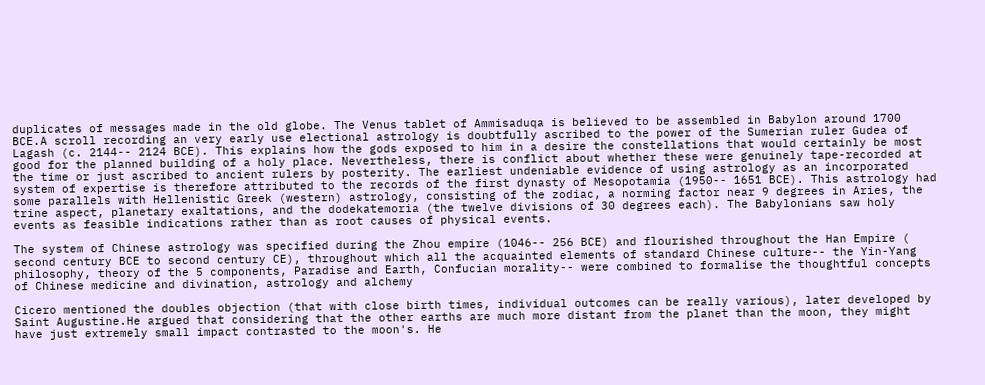duplicates of messages made in the old globe. The Venus tablet of Ammisaduqa is believed to be assembled in Babylon around 1700 BCE.A scroll recording an very early use electional astrology is doubtfully ascribed to the power of the Sumerian ruler Gudea of Lagash (c. 2144-- 2124 BCE). This explains how the gods exposed to him in a desire the constellations that would certainly be most good for the planned building of a holy place. Nevertheless, there is conflict about whether these were genuinely tape-recorded at the time or just ascribed to ancient rulers by posterity. The earliest undeniable evidence of using astrology as an incorporated system of expertise is therefore attributed to the records of the first dynasty of Mesopotamia (1950-- 1651 BCE). This astrology had some parallels with Hellenistic Greek (western) astrology, consisting of the zodiac, a norming factor near 9 degrees in Aries, the trine aspect, planetary exaltations, and the dodekatemoria (the twelve divisions of 30 degrees each). The Babylonians saw holy events as feasible indications rather than as root causes of physical events.

The system of Chinese astrology was specified during the Zhou empire (1046-- 256 BCE) and flourished throughout the Han Empire ( second century BCE to second century CE), throughout which all the acquainted elements of standard Chinese culture-- the Yin-Yang philosophy, theory of the 5 components, Paradise and Earth, Confucian morality-- were combined to formalise the thoughtful concepts of Chinese medicine and divination, astrology and alchemy

Cicero mentioned the doubles objection (that with close birth times, individual outcomes can be really various), later developed by Saint Augustine.He argued that considering that the other earths are much more distant from the planet than the moon, they might have just extremely small impact contrasted to the moon's. He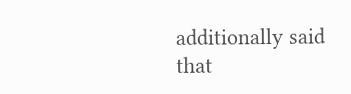additionally said that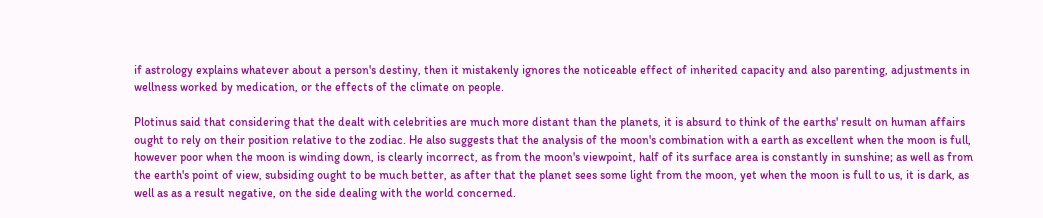if astrology explains whatever about a person's destiny, then it mistakenly ignores the noticeable effect of inherited capacity and also parenting, adjustments in wellness worked by medication, or the effects of the climate on people.

Plotinus said that considering that the dealt with celebrities are much more distant than the planets, it is absurd to think of the earths' result on human affairs ought to rely on their position relative to the zodiac. He also suggests that the analysis of the moon's combination with a earth as excellent when the moon is full, however poor when the moon is winding down, is clearly incorrect, as from the moon's viewpoint, half of its surface area is constantly in sunshine; as well as from the earth's point of view, subsiding ought to be much better, as after that the planet sees some light from the moon, yet when the moon is full to us, it is dark, as well as as a result negative, on the side dealing with the world concerned.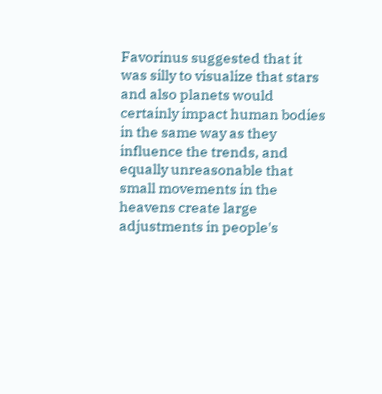Favorinus suggested that it was silly to visualize that stars and also planets would certainly impact human bodies in the same way as they influence the trends, and equally unreasonable that small movements in the heavens create large adjustments in people's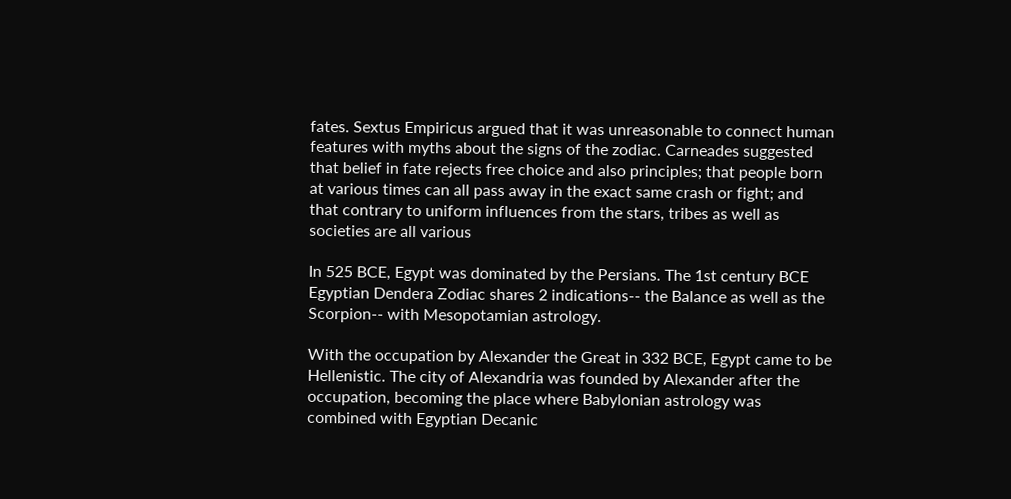fates. Sextus Empiricus argued that it was unreasonable to connect human features with myths about the signs of the zodiac. Carneades suggested that belief in fate rejects free choice and also principles; that people born at various times can all pass away in the exact same crash or fight; and that contrary to uniform influences from the stars, tribes as well as societies are all various

In 525 BCE, Egypt was dominated by the Persians. The 1st century BCE Egyptian Dendera Zodiac shares 2 indications-- the Balance as well as the Scorpion-- with Mesopotamian astrology.

With the occupation by Alexander the Great in 332 BCE, Egypt came to be Hellenistic. The city of Alexandria was founded by Alexander after the occupation, becoming the place where Babylonian astrology was combined with Egyptian Decanic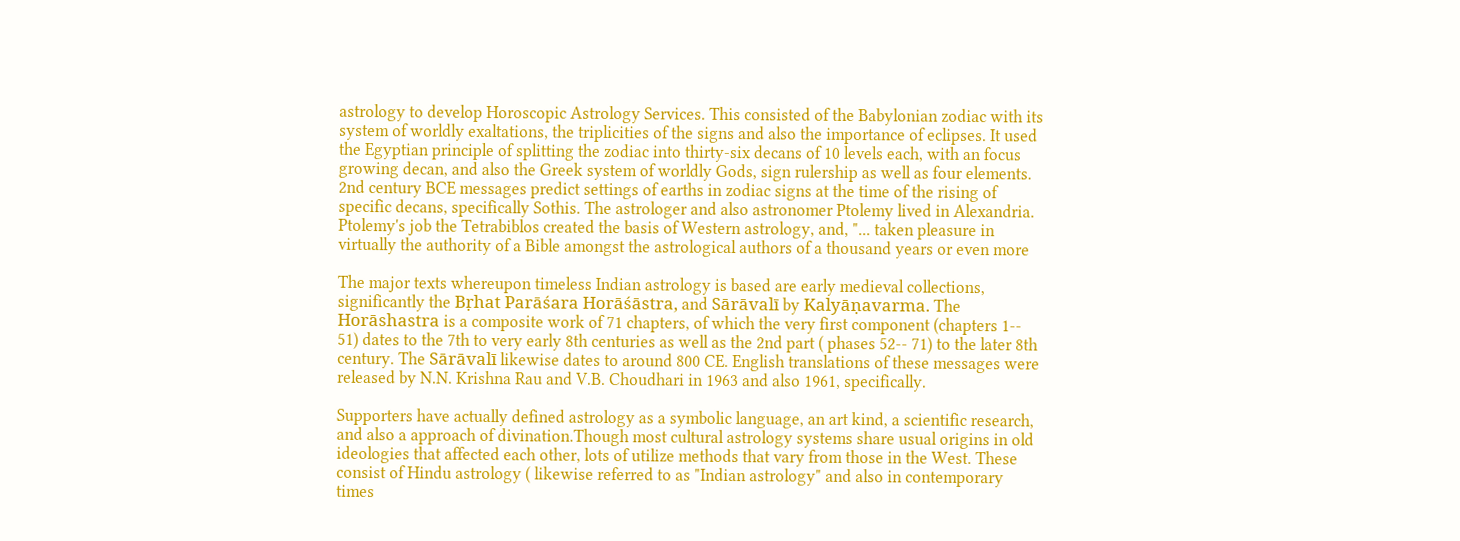astrology to develop Horoscopic Astrology Services. This consisted of the Babylonian zodiac with its system of worldly exaltations, the triplicities of the signs and also the importance of eclipses. It used the Egyptian principle of splitting the zodiac into thirty-six decans of 10 levels each, with an focus growing decan, and also the Greek system of worldly Gods, sign rulership as well as four elements. 2nd century BCE messages predict settings of earths in zodiac signs at the time of the rising of specific decans, specifically Sothis. The astrologer and also astronomer Ptolemy lived in Alexandria. Ptolemy's job the Tetrabiblos created the basis of Western astrology, and, "... taken pleasure in virtually the authority of a Bible amongst the astrological authors of a thousand years or even more

The major texts whereupon timeless Indian astrology is based are early medieval collections, significantly the Bṛhat Parāśara Horāśāstra, and Sārāvalī by Kalyāṇavarma. The Horāshastra is a composite work of 71 chapters, of which the very first component (chapters 1-- 51) dates to the 7th to very early 8th centuries as well as the 2nd part ( phases 52-- 71) to the later 8th century. The Sārāvalī likewise dates to around 800 CE. English translations of these messages were released by N.N. Krishna Rau and V.B. Choudhari in 1963 and also 1961, specifically.

Supporters have actually defined astrology as a symbolic language, an art kind, a scientific research, and also a approach of divination.Though most cultural astrology systems share usual origins in old ideologies that affected each other, lots of utilize methods that vary from those in the West. These consist of Hindu astrology ( likewise referred to as "Indian astrology" and also in contemporary times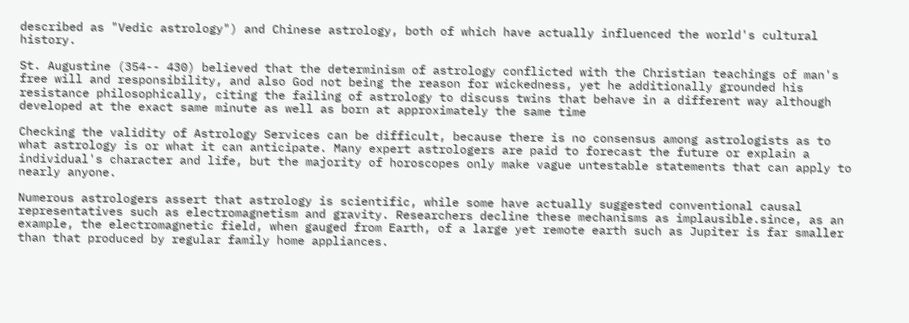described as "Vedic astrology") and Chinese astrology, both of which have actually influenced the world's cultural history.

St. Augustine (354-- 430) believed that the determinism of astrology conflicted with the Christian teachings of man's free will and responsibility, and also God not being the reason for wickedness, yet he additionally grounded his resistance philosophically, citing the failing of astrology to discuss twins that behave in a different way although developed at the exact same minute as well as born at approximately the same time

Checking the validity of Astrology Services can be difficult, because there is no consensus among astrologists as to what astrology is or what it can anticipate. Many expert astrologers are paid to forecast the future or explain a individual's character and life, but the majority of horoscopes only make vague untestable statements that can apply to nearly anyone.

Numerous astrologers assert that astrology is scientific, while some have actually suggested conventional causal representatives such as electromagnetism and gravity. Researchers decline these mechanisms as implausible.since, as an example, the electromagnetic field, when gauged from Earth, of a large yet remote earth such as Jupiter is far smaller than that produced by regular family home appliances.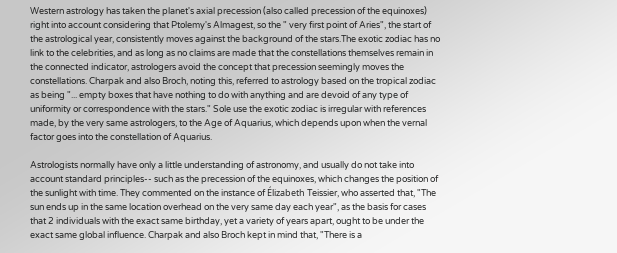Western astrology has taken the planet's axial precession (also called precession of the equinoxes) right into account considering that Ptolemy's Almagest, so the " very first point of Aries", the start of the astrological year, consistently moves against the background of the stars.The exotic zodiac has no link to the celebrities, and as long as no claims are made that the constellations themselves remain in the connected indicator, astrologers avoid the concept that precession seemingly moves the constellations. Charpak and also Broch, noting this, referred to astrology based on the tropical zodiac as being "... empty boxes that have nothing to do with anything and are devoid of any type of uniformity or correspondence with the stars." Sole use the exotic zodiac is irregular with references made, by the very same astrologers, to the Age of Aquarius, which depends upon when the vernal factor goes into the constellation of Aquarius.

Astrologists normally have only a little understanding of astronomy, and usually do not take into account standard principles-- such as the precession of the equinoxes, which changes the position of the sunlight with time. They commented on the instance of Élizabeth Teissier, who asserted that, "The sun ends up in the same location overhead on the very same day each year", as the basis for cases that 2 individuals with the exact same birthday, yet a variety of years apart, ought to be under the exact same global influence. Charpak and also Broch kept in mind that, "There is a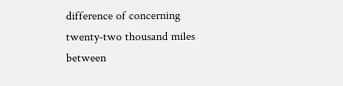difference of concerning twenty-two thousand miles between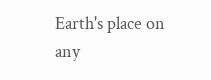Earth's place on any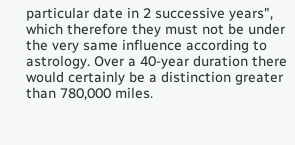particular date in 2 successive years", which therefore they must not be under the very same influence according to astrology. Over a 40-year duration there would certainly be a distinction greater than 780,000 miles.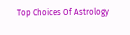Top Choices Of Astrology